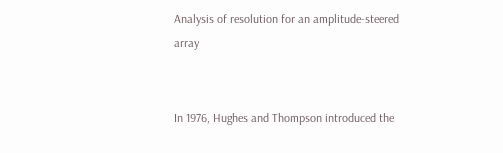Analysis of resolution for an amplitude-steered array


In 1976, Hughes and Thompson introduced the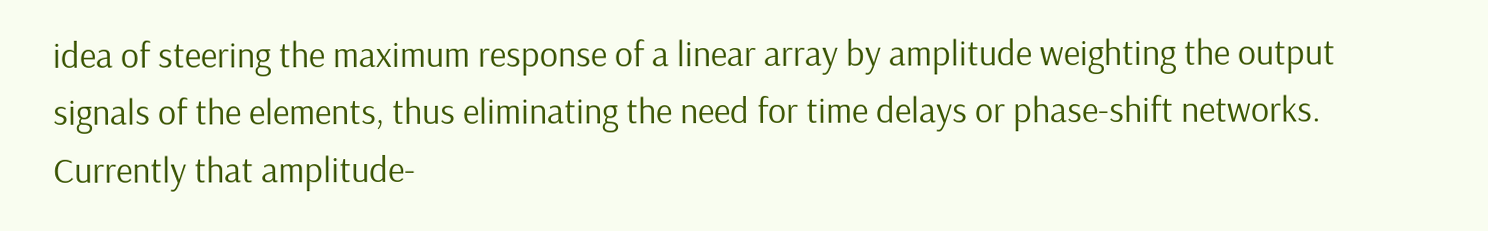idea of steering the maximum response of a linear array by amplitude weighting the output signals of the elements, thus eliminating the need for time delays or phase-shift networks. Currently that amplitude-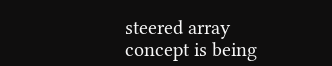steered array concept is being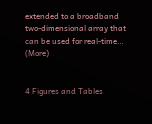extended to a broadband two-dimensional array that can be used for real-time… (More)


4 Figures and Tables